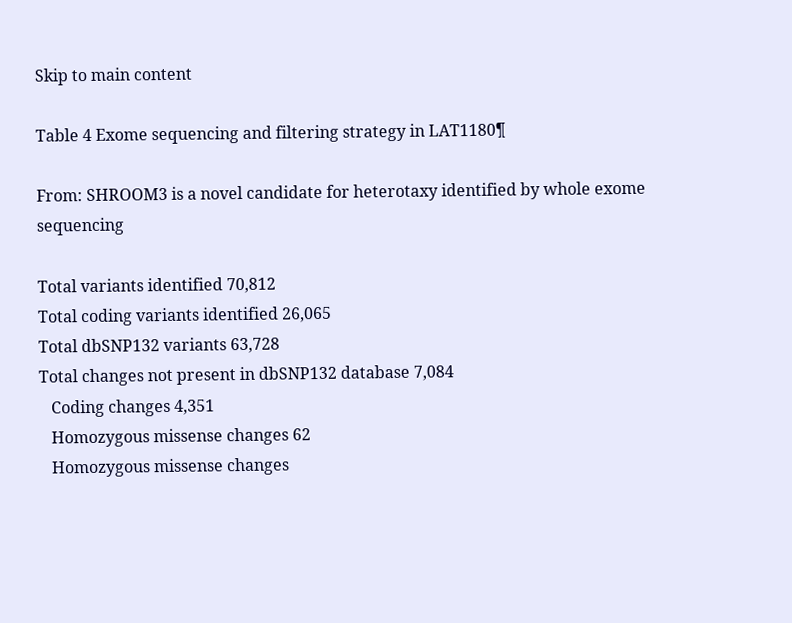Skip to main content

Table 4 Exome sequencing and filtering strategy in LAT1180¶

From: SHROOM3 is a novel candidate for heterotaxy identified by whole exome sequencing

Total variants identified 70,812
Total coding variants identified 26,065
Total dbSNP132 variants 63,728
Total changes not present in dbSNP132 database 7,084
   Coding changes 4,351
   Homozygous missense changes 62
   Homozygous missense changes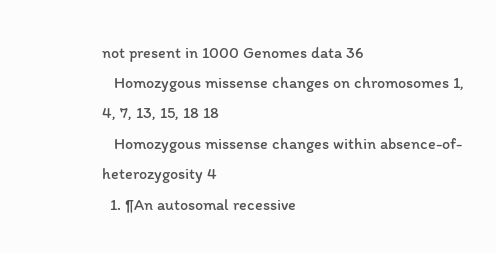not present in 1000 Genomes data 36
   Homozygous missense changes on chromosomes 1, 4, 7, 13, 15, 18 18
   Homozygous missense changes within absence-of-heterozygosity 4
  1. ¶An autosomal recessive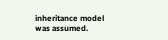inheritance model was assumed.